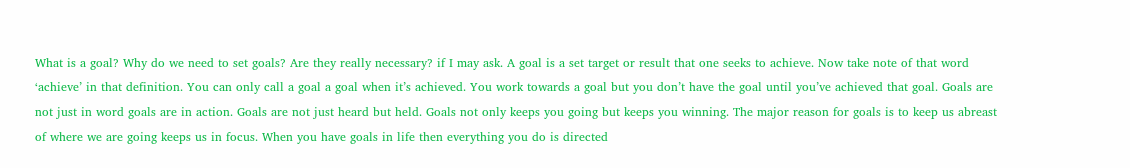What is a goal? Why do we need to set goals? Are they really necessary? if I may ask. A goal is a set target or result that one seeks to achieve. Now take note of that word ‘achieve’ in that definition. You can only call a goal a goal when it’s achieved. You work towards a goal but you don’t have the goal until you’ve achieved that goal. Goals are not just in word goals are in action. Goals are not just heard but held. Goals not only keeps you going but keeps you winning. The major reason for goals is to keep us abreast of where we are going keeps us in focus. When you have goals in life then everything you do is directed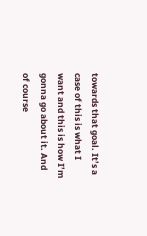towards that goal. It’s a case of this is what I want and this is how I’m gonna go about it. And of course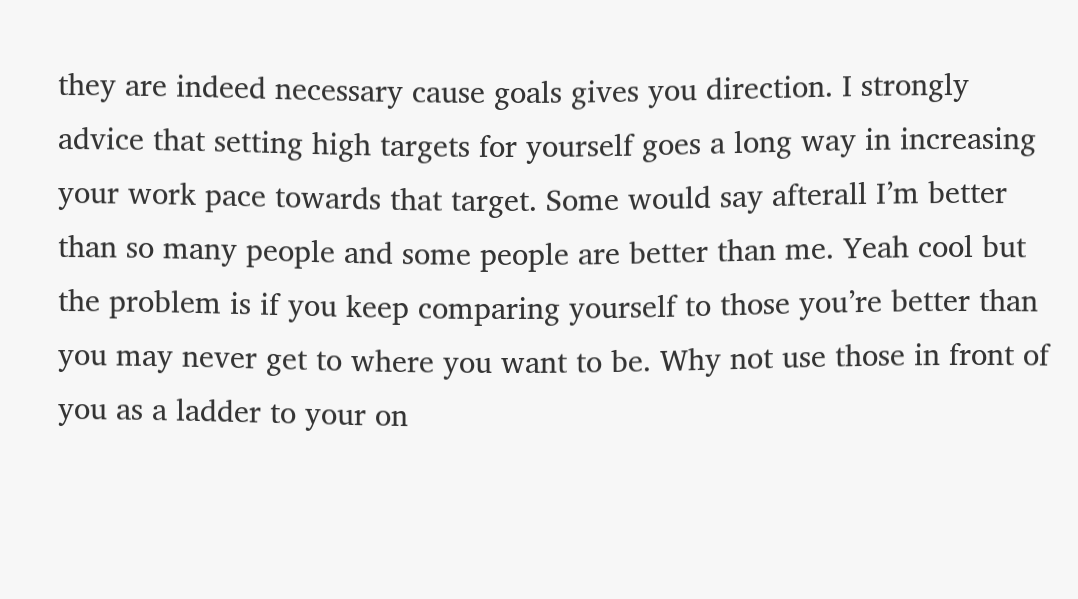they are indeed necessary cause goals gives you direction. I strongly advice that setting high targets for yourself goes a long way in increasing your work pace towards that target. Some would say afterall I’m better than so many people and some people are better than me. Yeah cool but the problem is if you keep comparing yourself to those you’re better than you may never get to where you want to be. Why not use those in front of you as a ladder to your on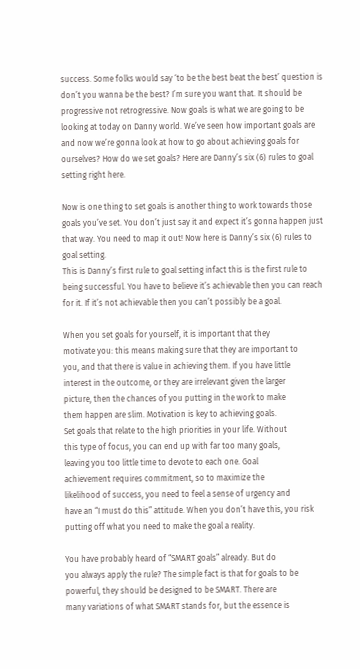success. Some folks would say ‘to be the best beat the best’ question is don’t you wanna be the best? I’m sure you want that. It should be progressive not retrogressive. Now goals is what we are going to be looking at today on Danny world. We’ve seen how important goals are and now we’re gonna look at how to go about achieving goals for ourselves? How do we set goals? Here are Danny’s six (6) rules to goal setting right here.

Now is one thing to set goals is another thing to work towards those goals you’ve set. You don’t just say it and expect it’s gonna happen just that way. You need to map it out! Now here is Danny’s six (6) rules to goal setting.
This is Danny’s first rule to goal setting infact this is the first rule to being successful. You have to believe it’s achievable then you can reach for it. If it’s not achievable then you can’t possibly be a goal.

When you set goals for yourself, it is important that they
motivate you: this means making sure that they are important to
you, and that there is value in achieving them. If you have little
interest in the outcome, or they are irrelevant given the larger
picture, then the chances of you putting in the work to make
them happen are slim. Motivation is key to achieving goals.
Set goals that relate to the high priorities in your life. Without
this type of focus, you can end up with far too many goals,
leaving you too little time to devote to each one. Goal
achievement requires commitment, so to maximize the
likelihood of success, you need to feel a sense of urgency and
have an “I must do this” attitude. When you don’t have this, you risk putting off what you need to make the goal a reality.

You have probably heard of “SMART goals” already. But do
you always apply the rule? The simple fact is that for goals to be
powerful, they should be designed to be SMART. There are
many variations of what SMART stands for, but the essence is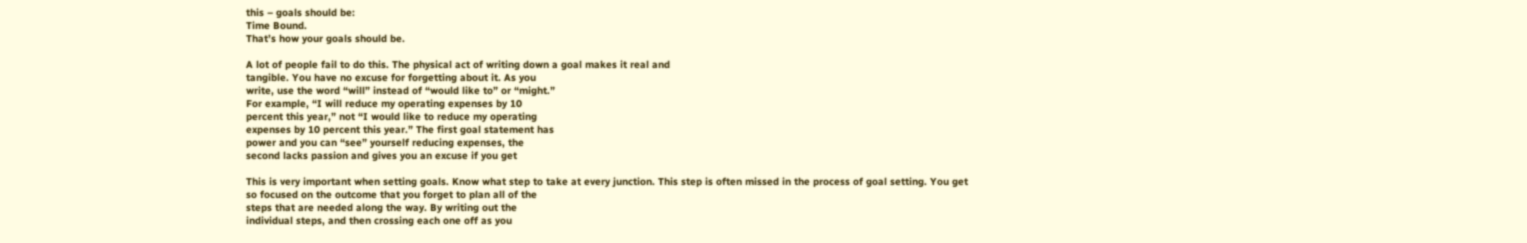this – goals should be:
Time Bound.
That’s how your goals should be.

A lot of people fail to do this. The physical act of writing down a goal makes it real and
tangible. You have no excuse for forgetting about it. As you
write, use the word “will” instead of “would like to” or “might.”
For example, “I will reduce my operating expenses by 10
percent this year,” not “I would like to reduce my operating
expenses by 10 percent this year.” The first goal statement has
power and you can “see” yourself reducing expenses, the
second lacks passion and gives you an excuse if you get

This is very important when setting goals. Know what step to take at every junction. This step is often missed in the process of goal setting. You get
so focused on the outcome that you forget to plan all of the
steps that are needed along the way. By writing out the
individual steps, and then crossing each one off as you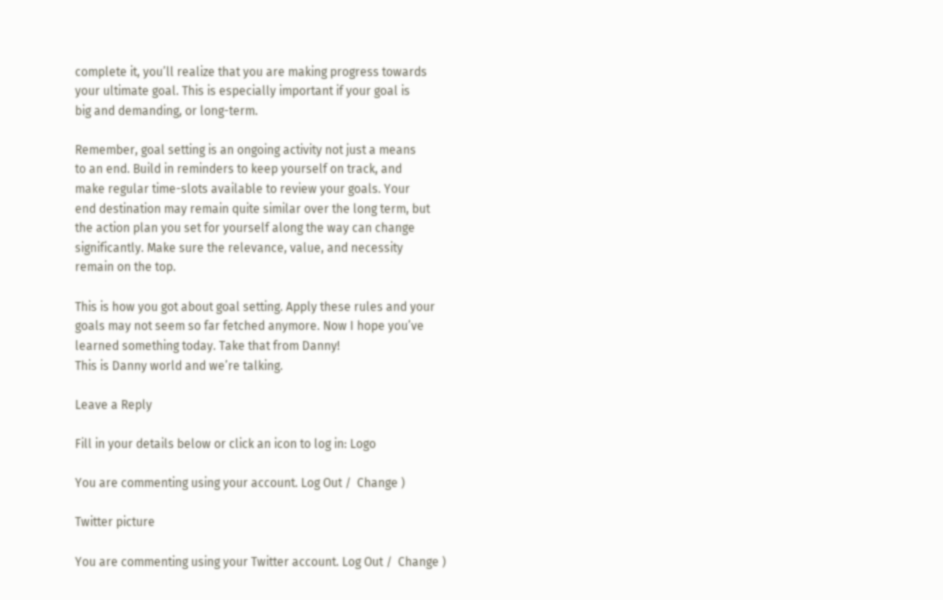complete it, you’ll realize that you are making progress towards
your ultimate goal. This is especially important if your goal is
big and demanding, or long-term.

Remember, goal setting is an ongoing activity not just a means
to an end. Build in reminders to keep yourself on track, and
make regular time-slots available to review your goals. Your
end destination may remain quite similar over the long term, but
the action plan you set for yourself along the way can change
significantly. Make sure the relevance, value, and necessity
remain on the top.

This is how you got about goal setting. Apply these rules and your goals may not seem so far fetched anymore. Now I hope you’ve learned something today. Take that from Danny!
This is Danny world and we’re talking.

Leave a Reply

Fill in your details below or click an icon to log in: Logo

You are commenting using your account. Log Out /  Change )

Twitter picture

You are commenting using your Twitter account. Log Out /  Change )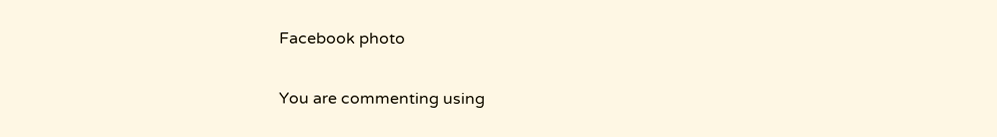Facebook photo

You are commenting using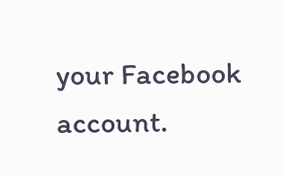your Facebook account.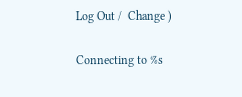Log Out /  Change )

Connecting to %s